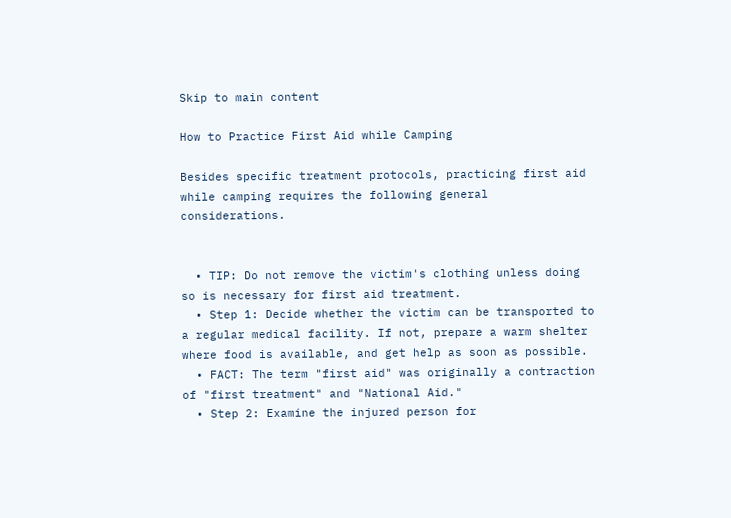Skip to main content

How to Practice First Aid while Camping

Besides specific treatment protocols, practicing first aid while camping requires the following general considerations.


  • TIP: Do not remove the victim's clothing unless doing so is necessary for first aid treatment.
  • Step 1: Decide whether the victim can be transported to a regular medical facility. If not, prepare a warm shelter where food is available, and get help as soon as possible.
  • FACT: The term "first aid" was originally a contraction of "first treatment" and "National Aid."
  • Step 2: Examine the injured person for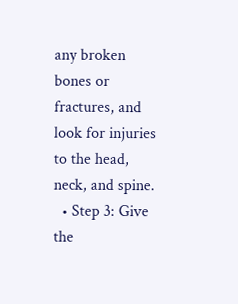any broken bones or fractures, and look for injuries to the head, neck, and spine.
  • Step 3: Give the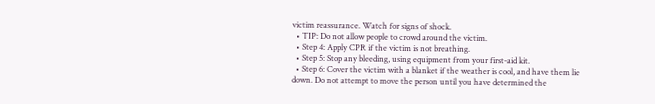victim reassurance. Watch for signs of shock.
  • TIP: Do not allow people to crowd around the victim.
  • Step 4: Apply CPR if the victim is not breathing.
  • Step 5: Stop any bleeding, using equipment from your first-aid kit.
  • Step 6: Cover the victim with a blanket if the weather is cool, and have them lie down. Do not attempt to move the person until you have determined the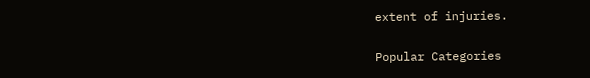extent of injuries.

Popular Categories